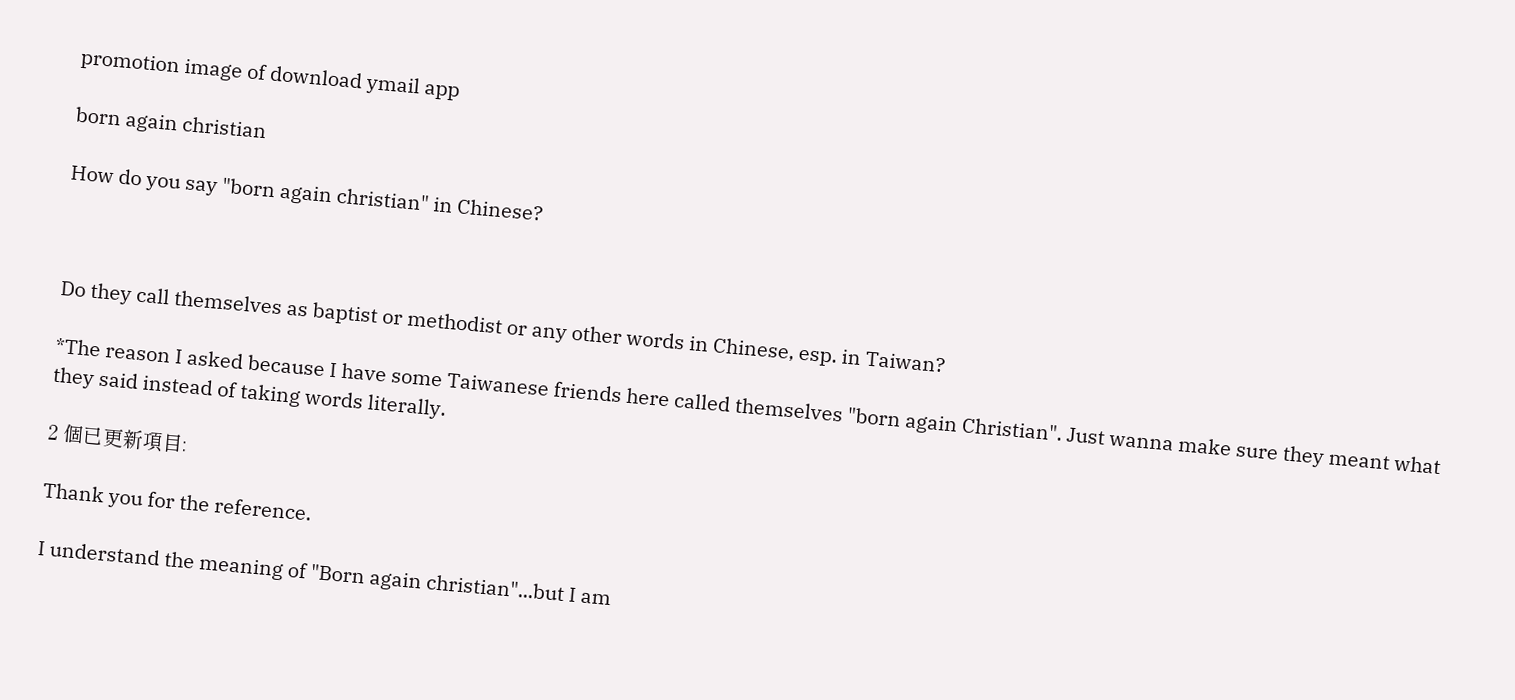promotion image of download ymail app

born again christian

How do you say "born again christian" in Chinese?



Do they call themselves as baptist or methodist or any other words in Chinese, esp. in Taiwan?

*The reason I asked because I have some Taiwanese friends here called themselves "born again Christian". Just wanna make sure they meant what they said instead of taking words literally.

2 個已更新項目:

Thank you for the reference.

I understand the meaning of "Born again christian"...but I am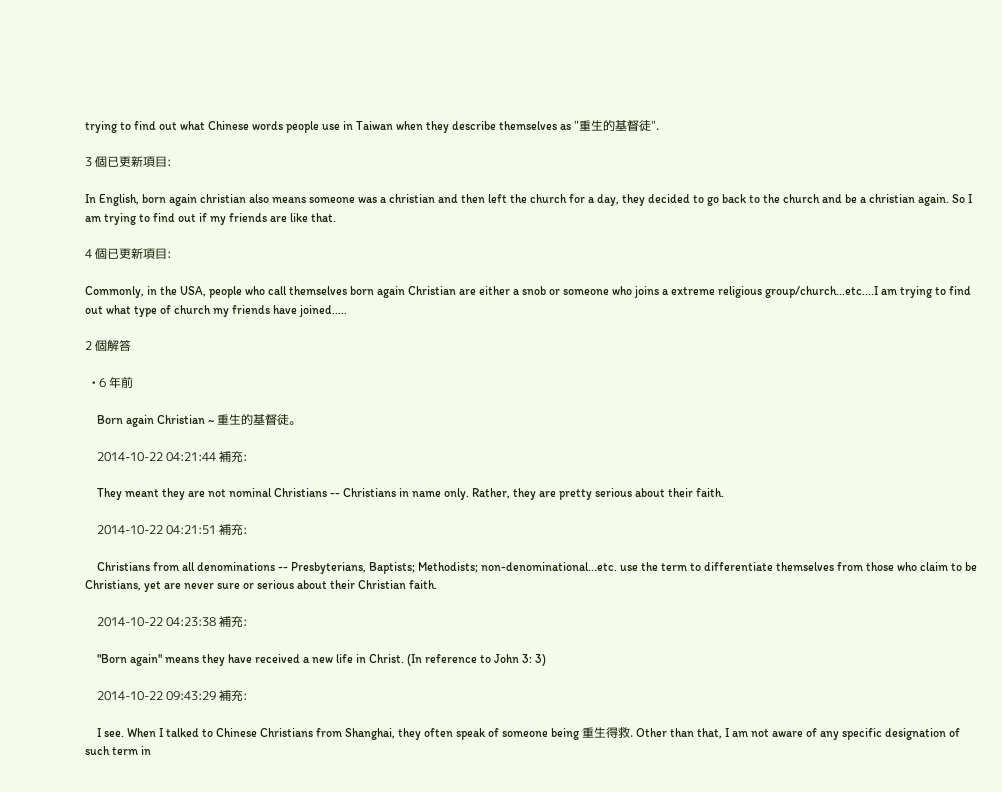trying to find out what Chinese words people use in Taiwan when they describe themselves as "重生的基督徒".

3 個已更新項目:

In English, born again christian also means someone was a christian and then left the church for a day, they decided to go back to the church and be a christian again. So I am trying to find out if my friends are like that.

4 個已更新項目:

Commonly, in the USA, people who call themselves born again Christian are either a snob or someone who joins a extreme religious group/church...etc....I am trying to find out what type of church my friends have joined.....

2 個解答

  • 6 年前

    Born again Christian ~ 重生的基督徒。

    2014-10-22 04:21:44 補充:

    They meant they are not nominal Christians -- Christians in name only. Rather, they are pretty serious about their faith.

    2014-10-22 04:21:51 補充:

    Christians from all denominations -- Presbyterians, Baptists; Methodists; non-denominational...etc. use the term to differentiate themselves from those who claim to be Christians, yet are never sure or serious about their Christian faith.

    2014-10-22 04:23:38 補充:

    "Born again" means they have received a new life in Christ. (In reference to John 3: 3)

    2014-10-22 09:43:29 補充:

    I see. When I talked to Chinese Christians from Shanghai, they often speak of someone being 重生得救. Other than that, I am not aware of any specific designation of such term in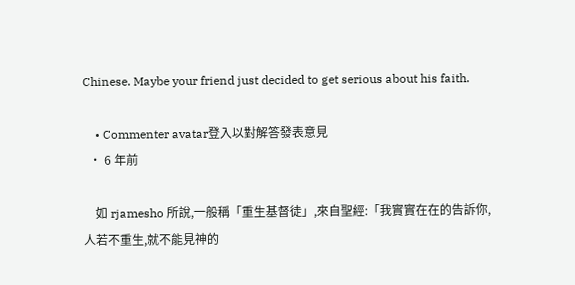Chinese. Maybe your friend just decided to get serious about his faith.

    • Commenter avatar登入以對解答發表意見
  • 6 年前

    如 rjamesho 所說,一般稱「重生基督徒」,來自聖經:「我實實在在的告訴你,人若不重生,就不能見神的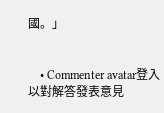國。」


    • Commenter avatar登入以對解答發表意見